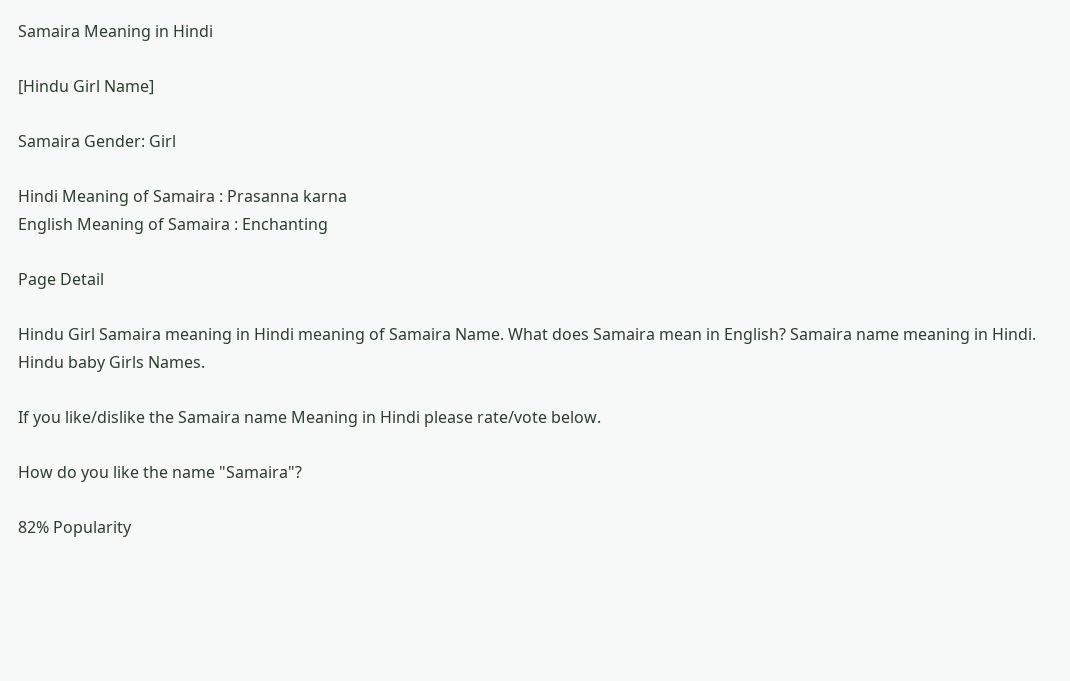Samaira Meaning in Hindi

[Hindu Girl Name]

Samaira Gender: Girl

Hindi Meaning of Samaira : Prasanna karna
English Meaning of Samaira : Enchanting

Page Detail

Hindu Girl Samaira meaning in Hindi meaning of Samaira Name. What does Samaira mean in English? Samaira name meaning in Hindi. Hindu baby Girls Names.

If you like/dislike the Samaira name Meaning in Hindi please rate/vote below.

How do you like the name "Samaira"?

82% Popularity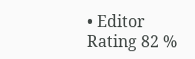• Editor Rating 82 %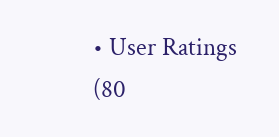• User Ratings (80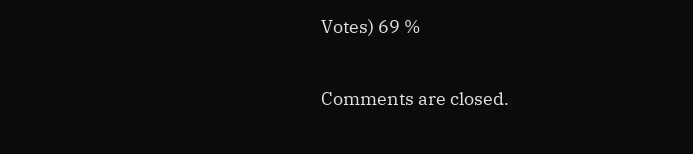Votes) 69 %

Comments are closed.